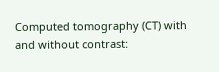Computed tomography (CT) with and without contrast: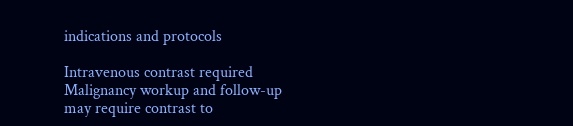indications and protocols

Intravenous contrast required
Malignancy workup and follow-up may require contrast to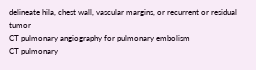delineate hila, chest wall, vascular margins, or recurrent or residual tumor
CT pulmonary angiography for pulmonary embolism
CT pulmonary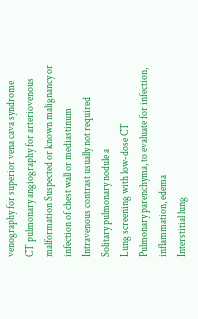venography for superior vena cava syndrome
CT pulmonary angiography for arteriovenous malformation Suspected or known malignancy or infection of chest wall or mediastinum
Intravenous contrast usually not required
Solitary pulmonary nodule a
Lung screening with low-dose CT
Pulmonary parenchyma, to evaluate for infection, inflammation, edema
Interstitial lung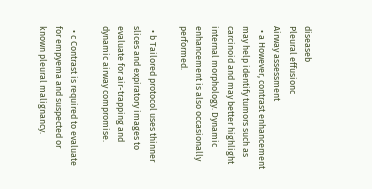diseaseb
Pleural effusionc
Airway assessment
  • a However, contrast enhancement may help identify tumors such as carcinoid and may better highlight internal morphology. Dynamic enhancement is also occasionally performed.

  • b Tailored protocol uses thinner slices and expiratory images to evaluate for air-trapping and dynamic airway compromise.

  • c Contrast is required to evaluate for empyema and suspected or known pleural malignancy.